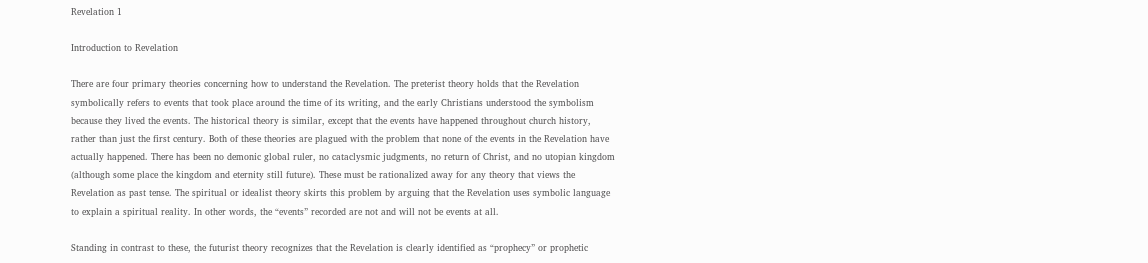Revelation 1

Introduction to Revelation

There are four primary theories concerning how to understand the Revelation. The preterist theory holds that the Revelation symbolically refers to events that took place around the time of its writing, and the early Christians understood the symbolism because they lived the events. The historical theory is similar, except that the events have happened throughout church history, rather than just the first century. Both of these theories are plagued with the problem that none of the events in the Revelation have actually happened. There has been no demonic global ruler, no cataclysmic judgments, no return of Christ, and no utopian kingdom (although some place the kingdom and eternity still future). These must be rationalized away for any theory that views the Revelation as past tense. The spiritual or idealist theory skirts this problem by arguing that the Revelation uses symbolic language to explain a spiritual reality. In other words, the “events” recorded are not and will not be events at all.

Standing in contrast to these, the futurist theory recognizes that the Revelation is clearly identified as “prophecy” or prophetic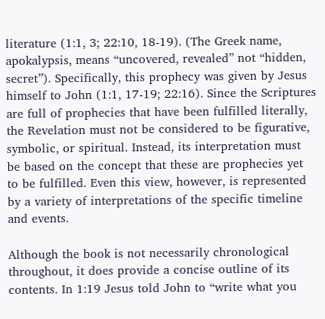literature (1:1, 3; 22:10, 18-19). (The Greek name, apokalypsis, means “uncovered, revealed” not “hidden, secret”). Specifically, this prophecy was given by Jesus himself to John (1:1, 17-19; 22:16). Since the Scriptures are full of prophecies that have been fulfilled literally, the Revelation must not be considered to be figurative, symbolic, or spiritual. Instead, its interpretation must be based on the concept that these are prophecies yet to be fulfilled. Even this view, however, is represented by a variety of interpretations of the specific timeline and events.

Although the book is not necessarily chronological throughout, it does provide a concise outline of its contents. In 1:19 Jesus told John to “write what you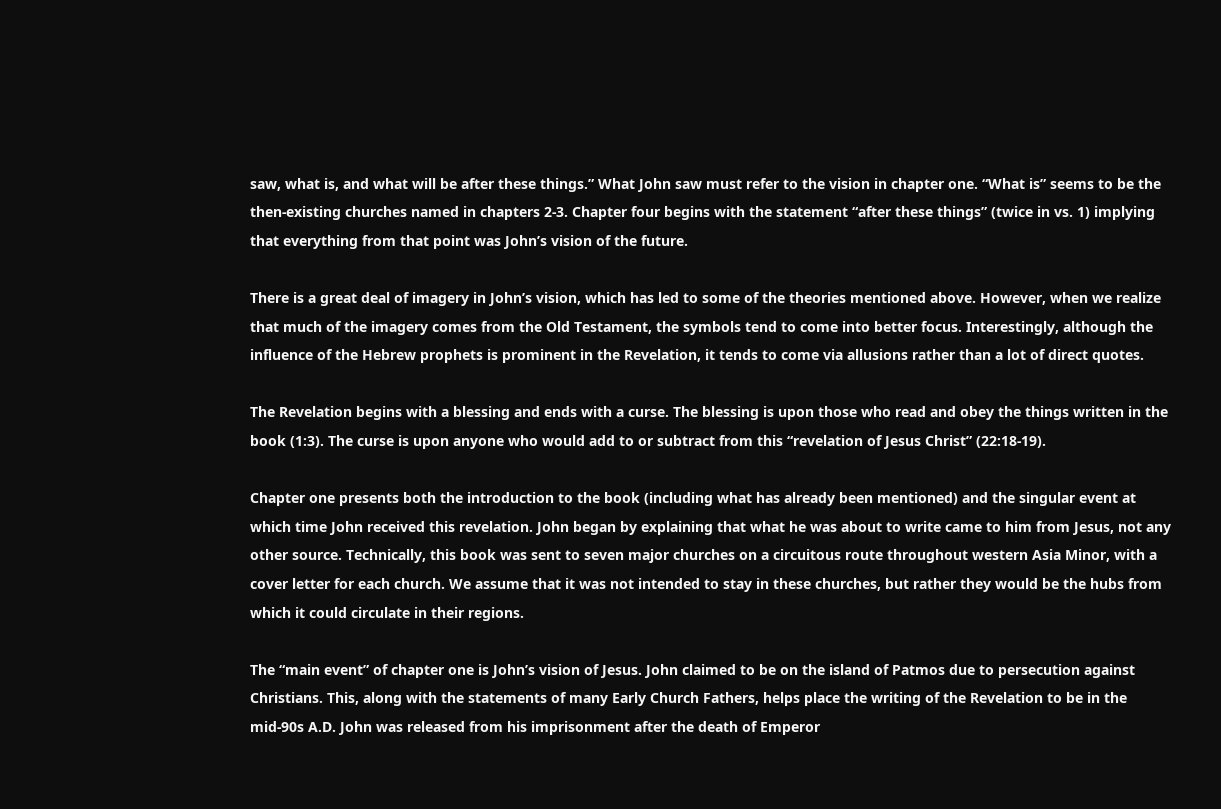saw, what is, and what will be after these things.” What John saw must refer to the vision in chapter one. “What is” seems to be the then-existing churches named in chapters 2-3. Chapter four begins with the statement “after these things” (twice in vs. 1) implying that everything from that point was John’s vision of the future.

There is a great deal of imagery in John’s vision, which has led to some of the theories mentioned above. However, when we realize that much of the imagery comes from the Old Testament, the symbols tend to come into better focus. Interestingly, although the influence of the Hebrew prophets is prominent in the Revelation, it tends to come via allusions rather than a lot of direct quotes.

The Revelation begins with a blessing and ends with a curse. The blessing is upon those who read and obey the things written in the book (1:3). The curse is upon anyone who would add to or subtract from this “revelation of Jesus Christ” (22:18-19).

Chapter one presents both the introduction to the book (including what has already been mentioned) and the singular event at which time John received this revelation. John began by explaining that what he was about to write came to him from Jesus, not any other source. Technically, this book was sent to seven major churches on a circuitous route throughout western Asia Minor, with a cover letter for each church. We assume that it was not intended to stay in these churches, but rather they would be the hubs from which it could circulate in their regions.

The “main event” of chapter one is John’s vision of Jesus. John claimed to be on the island of Patmos due to persecution against Christians. This, along with the statements of many Early Church Fathers, helps place the writing of the Revelation to be in the mid-90s A.D. John was released from his imprisonment after the death of Emperor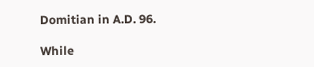Domitian in A.D. 96.

While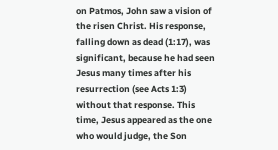on Patmos, John saw a vision of the risen Christ. His response, falling down as dead (1:17), was significant, because he had seen Jesus many times after his resurrection (see Acts 1:3) without that response. This time, Jesus appeared as the one who would judge, the Son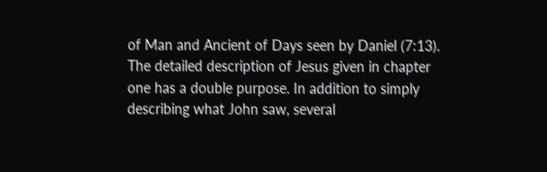of Man and Ancient of Days seen by Daniel (7:13). The detailed description of Jesus given in chapter one has a double purpose. In addition to simply describing what John saw, several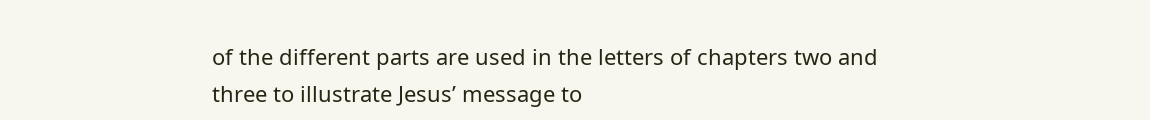of the different parts are used in the letters of chapters two and three to illustrate Jesus’ message to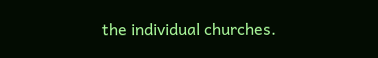the individual churches.